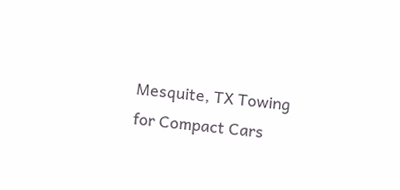Mesquite, TX Towing for Compact Cars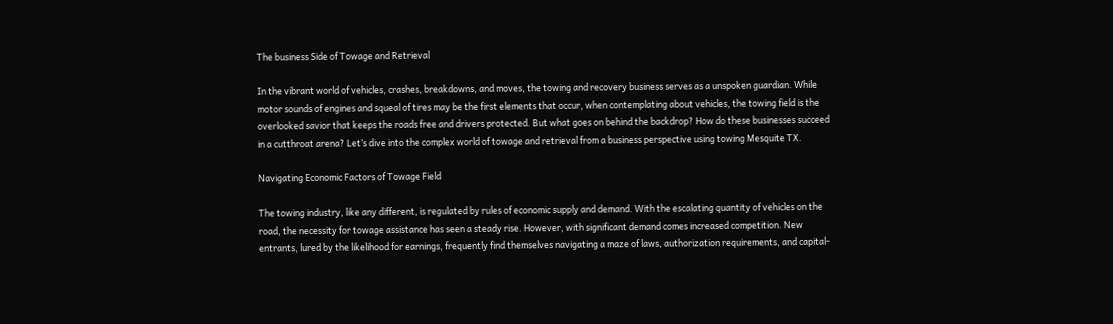The business Side of Towage and Retrieval

In the vibrant world of vehicles, crashes, breakdowns, and moves, the towing and recovery business serves as a unspoken guardian. While motor sounds of engines and squeal of tires may be the first elements that occur, when contemplating about vehicles, the towing field is the overlooked savior that keeps the roads free and drivers protected. But what goes on behind the backdrop? How do these businesses succeed in a cutthroat arena? Let’s dive into the complex world of towage and retrieval from a business perspective using towing Mesquite TX.

Navigating Economic Factors of Towage Field

The towing industry, like any different, is regulated by rules of economic supply and demand. With the escalating quantity of vehicles on the road, the necessity for towage assistance has seen a steady rise. However, with significant demand comes increased competition. New entrants, lured by the likelihood for earnings, frequently find themselves navigating a maze of laws, authorization requirements, and capital-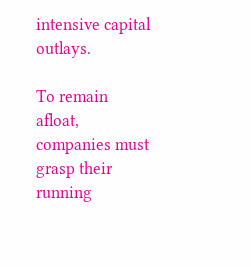intensive capital outlays.

To remain afloat, companies must grasp their running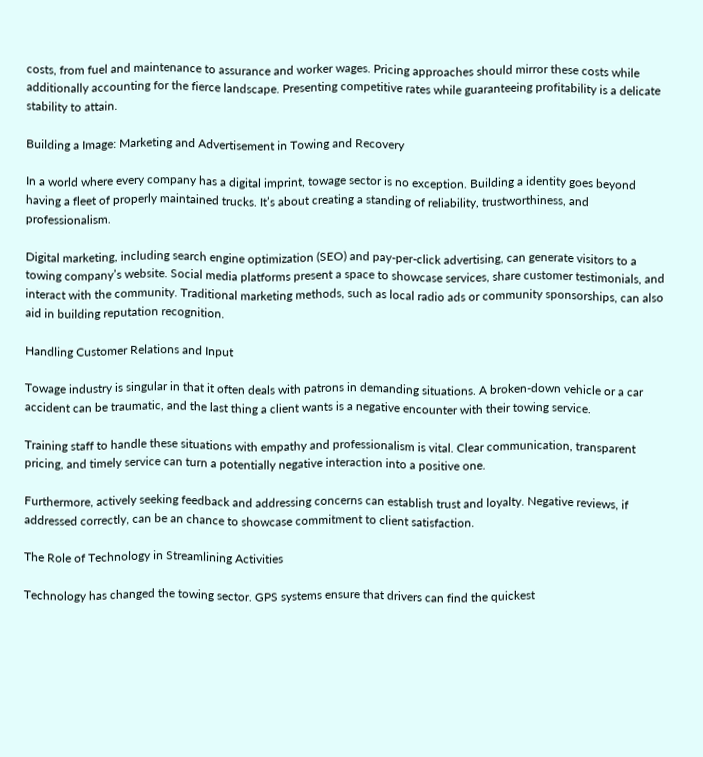costs, from fuel and maintenance to assurance and worker wages. Pricing approaches should mirror these costs while additionally accounting for the fierce landscape. Presenting competitive rates while guaranteeing profitability is a delicate stability to attain.

Building a Image: Marketing and Advertisement in Towing and Recovery

In a world where every company has a digital imprint, towage sector is no exception. Building a identity goes beyond having a fleet of properly maintained trucks. It’s about creating a standing of reliability, trustworthiness, and professionalism.

Digital marketing, including search engine optimization (SEO) and pay-per-click advertising, can generate visitors to a towing company’s website. Social media platforms present a space to showcase services, share customer testimonials, and interact with the community. Traditional marketing methods, such as local radio ads or community sponsorships, can also aid in building reputation recognition.

Handling Customer Relations and Input

Towage industry is singular in that it often deals with patrons in demanding situations. A broken-down vehicle or a car accident can be traumatic, and the last thing a client wants is a negative encounter with their towing service.

Training staff to handle these situations with empathy and professionalism is vital. Clear communication, transparent pricing, and timely service can turn a potentially negative interaction into a positive one.

Furthermore, actively seeking feedback and addressing concerns can establish trust and loyalty. Negative reviews, if addressed correctly, can be an chance to showcase commitment to client satisfaction.

The Role of Technology in Streamlining Activities

Technology has changed the towing sector. GPS systems ensure that drivers can find the quickest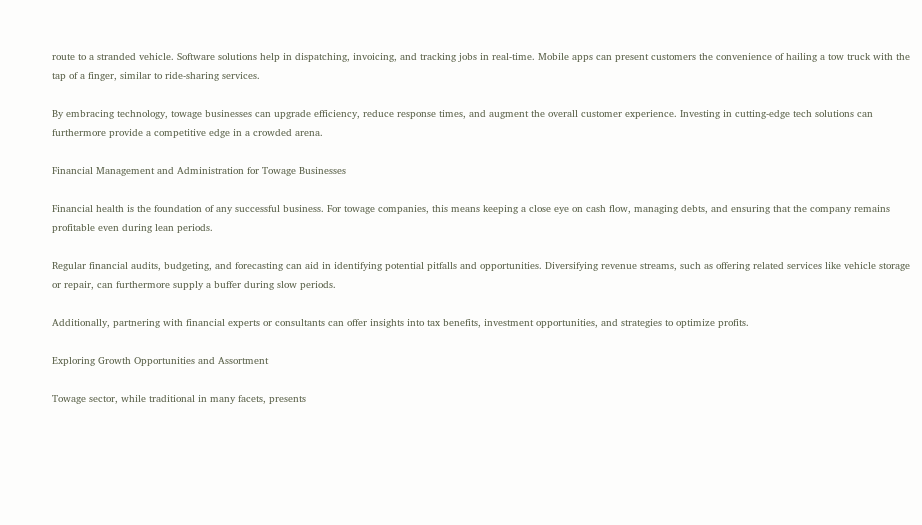route to a stranded vehicle. Software solutions help in dispatching, invoicing, and tracking jobs in real-time. Mobile apps can present customers the convenience of hailing a tow truck with the tap of a finger, similar to ride-sharing services.

By embracing technology, towage businesses can upgrade efficiency, reduce response times, and augment the overall customer experience. Investing in cutting-edge tech solutions can furthermore provide a competitive edge in a crowded arena.

Financial Management and Administration for Towage Businesses

Financial health is the foundation of any successful business. For towage companies, this means keeping a close eye on cash flow, managing debts, and ensuring that the company remains profitable even during lean periods.

Regular financial audits, budgeting, and forecasting can aid in identifying potential pitfalls and opportunities. Diversifying revenue streams, such as offering related services like vehicle storage or repair, can furthermore supply a buffer during slow periods.

Additionally, partnering with financial experts or consultants can offer insights into tax benefits, investment opportunities, and strategies to optimize profits.

Exploring Growth Opportunities and Assortment

Towage sector, while traditional in many facets, presents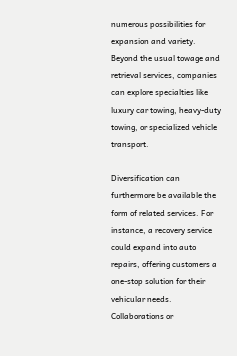numerous possibilities for expansion and variety. Beyond the usual towage and retrieval services, companies can explore specialties like luxury car towing, heavy-duty towing, or specialized vehicle transport.

Diversification can furthermore be available the form of related services. For instance, a recovery service could expand into auto repairs, offering customers a one-stop solution for their vehicular needs. Collaborations or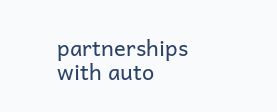partnerships with auto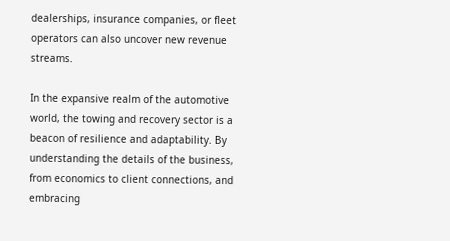dealerships, insurance companies, or fleet operators can also uncover new revenue streams.

In the expansive realm of the automotive world, the towing and recovery sector is a beacon of resilience and adaptability. By understanding the details of the business, from economics to client connections, and embracing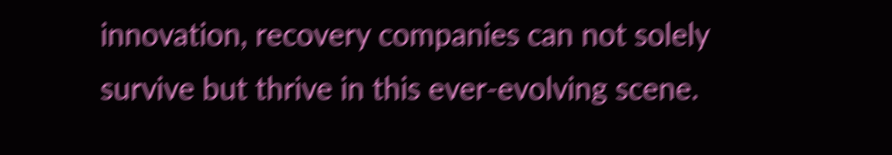innovation, recovery companies can not solely survive but thrive in this ever-evolving scene.